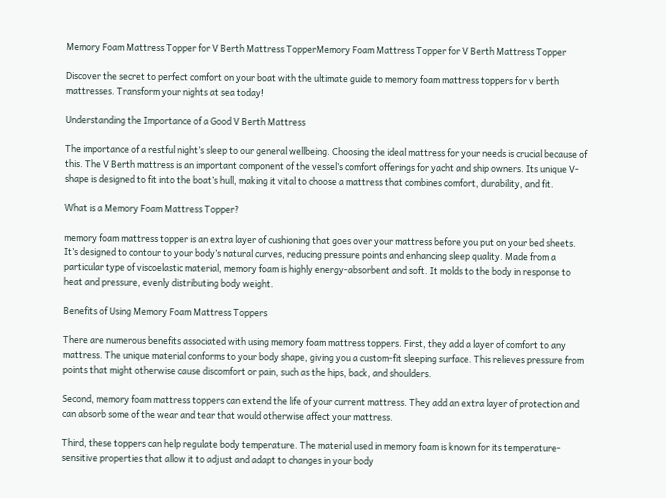Memory Foam Mattress Topper for V Berth Mattress TopperMemory Foam Mattress Topper for V Berth Mattress Topper

Discover the secret to perfect comfort on your boat with the ultimate guide to memory foam mattress toppers for v berth mattresses. Transform your nights at sea today!

Understanding the Importance of a Good V Berth Mattress

The importance of a restful night’s sleep to our general wellbeing. Choosing the ideal mattress for your needs is crucial because of this. The V Berth mattress is an important component of the vessel’s comfort offerings for yacht and ship owners. Its unique V-shape is designed to fit into the boat’s hull, making it vital to choose a mattress that combines comfort, durability, and fit.

What is a Memory Foam Mattress Topper?

memory foam mattress topper is an extra layer of cushioning that goes over your mattress before you put on your bed sheets. It’s designed to contour to your body’s natural curves, reducing pressure points and enhancing sleep quality. Made from a particular type of viscoelastic material, memory foam is highly energy-absorbent and soft. It molds to the body in response to heat and pressure, evenly distributing body weight.

Benefits of Using Memory Foam Mattress Toppers

There are numerous benefits associated with using memory foam mattress toppers. First, they add a layer of comfort to any mattress. The unique material conforms to your body shape, giving you a custom-fit sleeping surface. This relieves pressure from points that might otherwise cause discomfort or pain, such as the hips, back, and shoulders.

Second, memory foam mattress toppers can extend the life of your current mattress. They add an extra layer of protection and can absorb some of the wear and tear that would otherwise affect your mattress.

Third, these toppers can help regulate body temperature. The material used in memory foam is known for its temperature-sensitive properties that allow it to adjust and adapt to changes in your body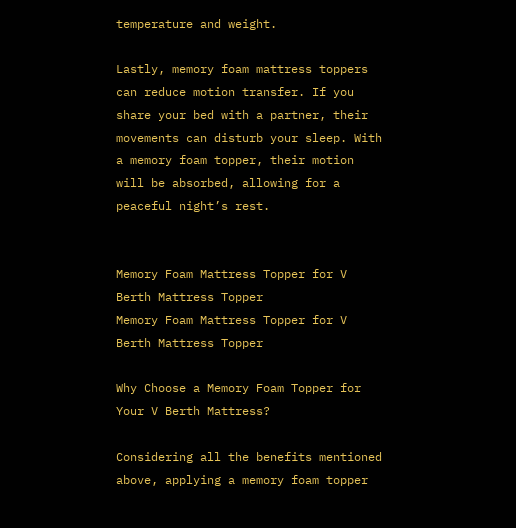temperature and weight.

Lastly, memory foam mattress toppers can reduce motion transfer. If you share your bed with a partner, their movements can disturb your sleep. With a memory foam topper, their motion will be absorbed, allowing for a peaceful night’s rest.


Memory Foam Mattress Topper for V Berth Mattress Topper
Memory Foam Mattress Topper for V Berth Mattress Topper

Why Choose a Memory Foam Topper for Your V Berth Mattress?

Considering all the benefits mentioned above, applying a memory foam topper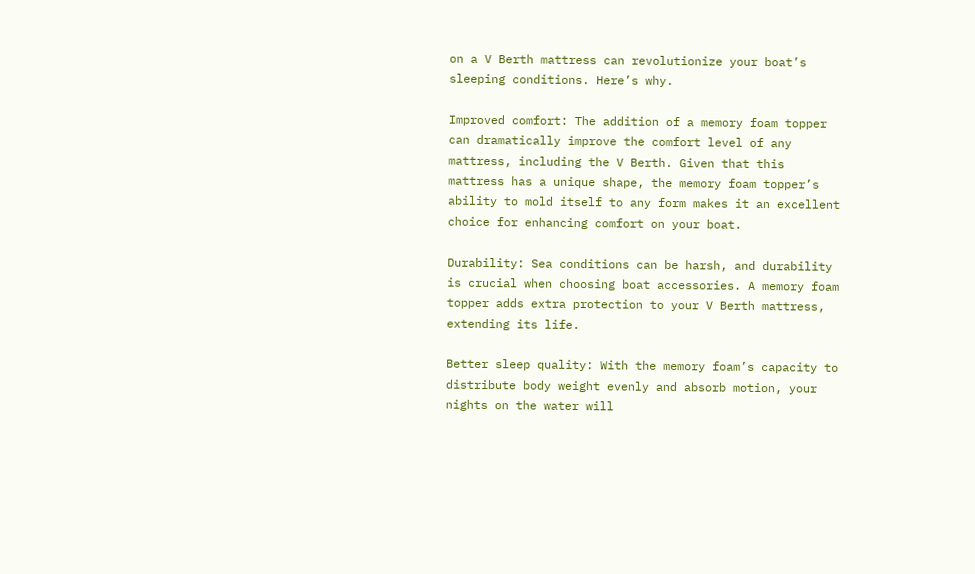on a V Berth mattress can revolutionize your boat’s sleeping conditions. Here’s why.

Improved comfort: The addition of a memory foam topper can dramatically improve the comfort level of any mattress, including the V Berth. Given that this mattress has a unique shape, the memory foam topper’s ability to mold itself to any form makes it an excellent choice for enhancing comfort on your boat.

Durability: Sea conditions can be harsh, and durability is crucial when choosing boat accessories. A memory foam topper adds extra protection to your V Berth mattress, extending its life.

Better sleep quality: With the memory foam’s capacity to distribute body weight evenly and absorb motion, your nights on the water will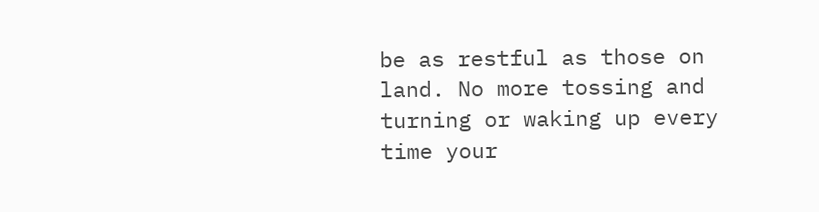be as restful as those on land. No more tossing and turning or waking up every time your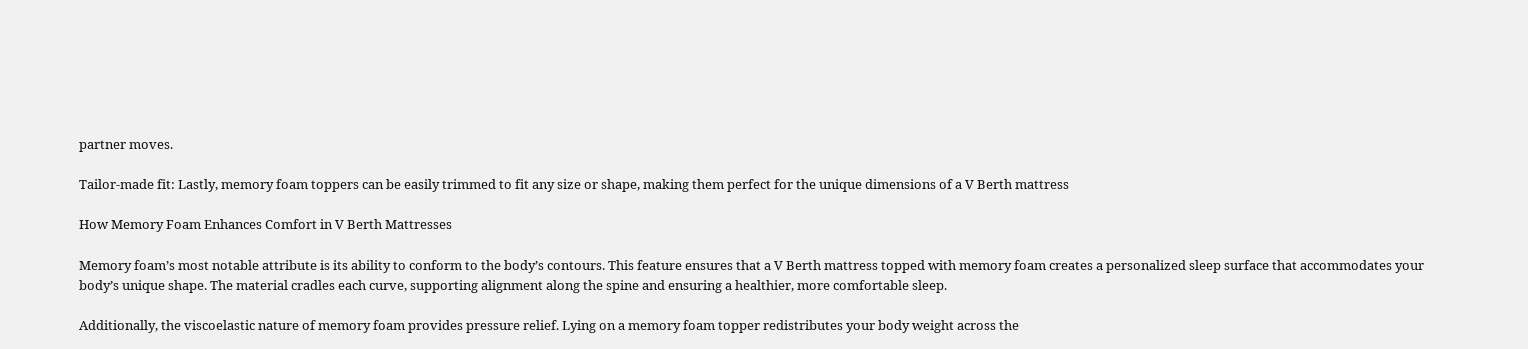partner moves.

Tailor-made fit: Lastly, memory foam toppers can be easily trimmed to fit any size or shape, making them perfect for the unique dimensions of a V Berth mattress

How Memory Foam Enhances Comfort in V Berth Mattresses

Memory foam’s most notable attribute is its ability to conform to the body’s contours. This feature ensures that a V Berth mattress topped with memory foam creates a personalized sleep surface that accommodates your body’s unique shape. The material cradles each curve, supporting alignment along the spine and ensuring a healthier, more comfortable sleep.

Additionally, the viscoelastic nature of memory foam provides pressure relief. Lying on a memory foam topper redistributes your body weight across the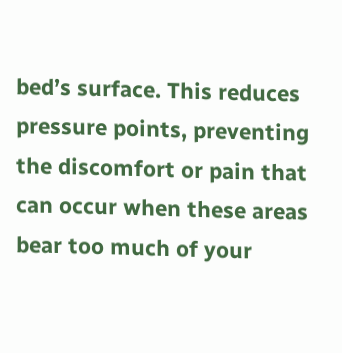bed’s surface. This reduces pressure points, preventing the discomfort or pain that can occur when these areas bear too much of your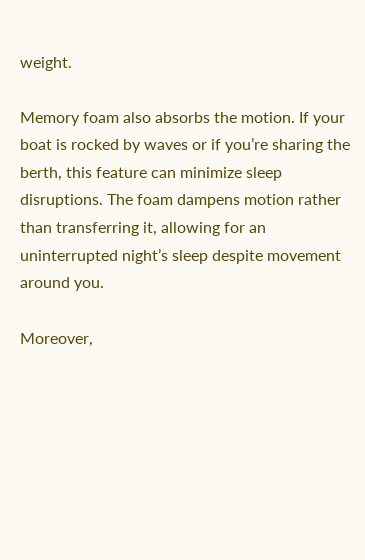weight.

Memory foam also absorbs the motion. If your boat is rocked by waves or if you’re sharing the berth, this feature can minimize sleep disruptions. The foam dampens motion rather than transferring it, allowing for an uninterrupted night’s sleep despite movement around you.

Moreover,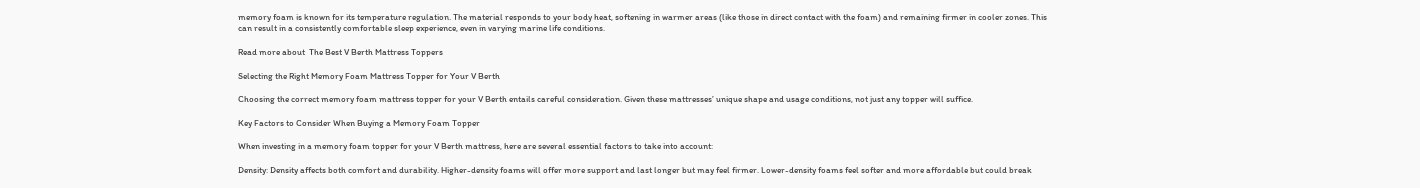memory foam is known for its temperature regulation. The material responds to your body heat, softening in warmer areas (like those in direct contact with the foam) and remaining firmer in cooler zones. This can result in a consistently comfortable sleep experience, even in varying marine life conditions.

Read more about  The Best V Berth Mattress Toppers

Selecting the Right Memory Foam Mattress Topper for Your V Berth

Choosing the correct memory foam mattress topper for your V Berth entails careful consideration. Given these mattresses’ unique shape and usage conditions, not just any topper will suffice.

Key Factors to Consider When Buying a Memory Foam Topper

When investing in a memory foam topper for your V Berth mattress, here are several essential factors to take into account:

Density: Density affects both comfort and durability. Higher-density foams will offer more support and last longer but may feel firmer. Lower-density foams feel softer and more affordable but could break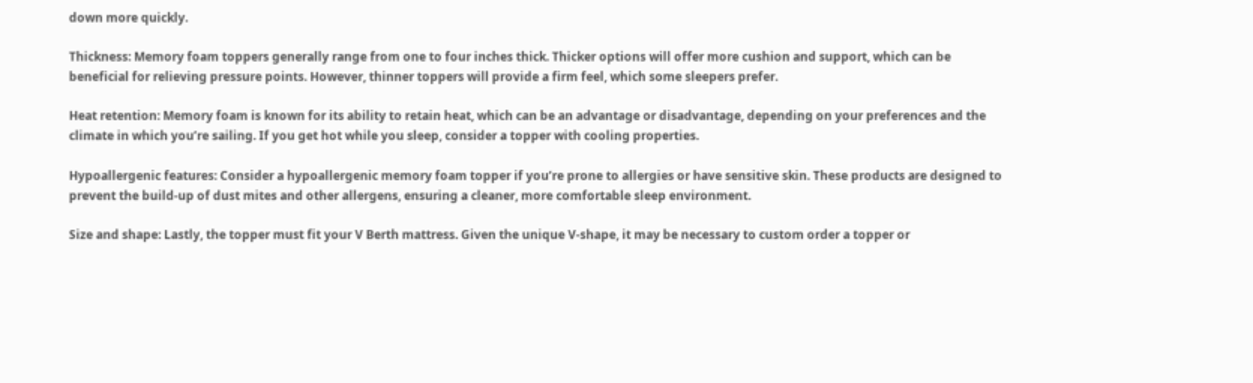down more quickly.

Thickness: Memory foam toppers generally range from one to four inches thick. Thicker options will offer more cushion and support, which can be beneficial for relieving pressure points. However, thinner toppers will provide a firm feel, which some sleepers prefer.

Heat retention: Memory foam is known for its ability to retain heat, which can be an advantage or disadvantage, depending on your preferences and the climate in which you’re sailing. If you get hot while you sleep, consider a topper with cooling properties.

Hypoallergenic features: Consider a hypoallergenic memory foam topper if you’re prone to allergies or have sensitive skin. These products are designed to prevent the build-up of dust mites and other allergens, ensuring a cleaner, more comfortable sleep environment.

Size and shape: Lastly, the topper must fit your V Berth mattress. Given the unique V-shape, it may be necessary to custom order a topper or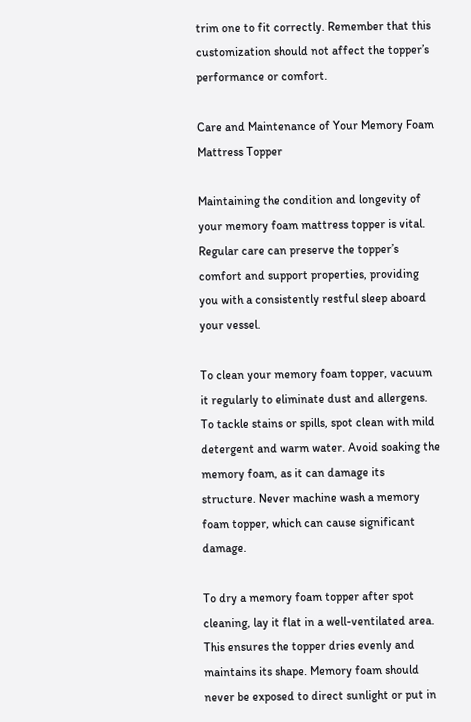trim one to fit correctly. Remember that this customization should not affect the topper’s performance or comfort.

Care and Maintenance of Your Memory Foam Mattress Topper

Maintaining the condition and longevity of your memory foam mattress topper is vital. Regular care can preserve the topper’s comfort and support properties, providing you with a consistently restful sleep aboard your vessel.

To clean your memory foam topper, vacuum it regularly to eliminate dust and allergens. To tackle stains or spills, spot clean with mild detergent and warm water. Avoid soaking the memory foam, as it can damage its structure. Never machine wash a memory foam topper, which can cause significant damage.

To dry a memory foam topper after spot cleaning, lay it flat in a well-ventilated area. This ensures the topper dries evenly and maintains its shape. Memory foam should never be exposed to direct sunlight or put in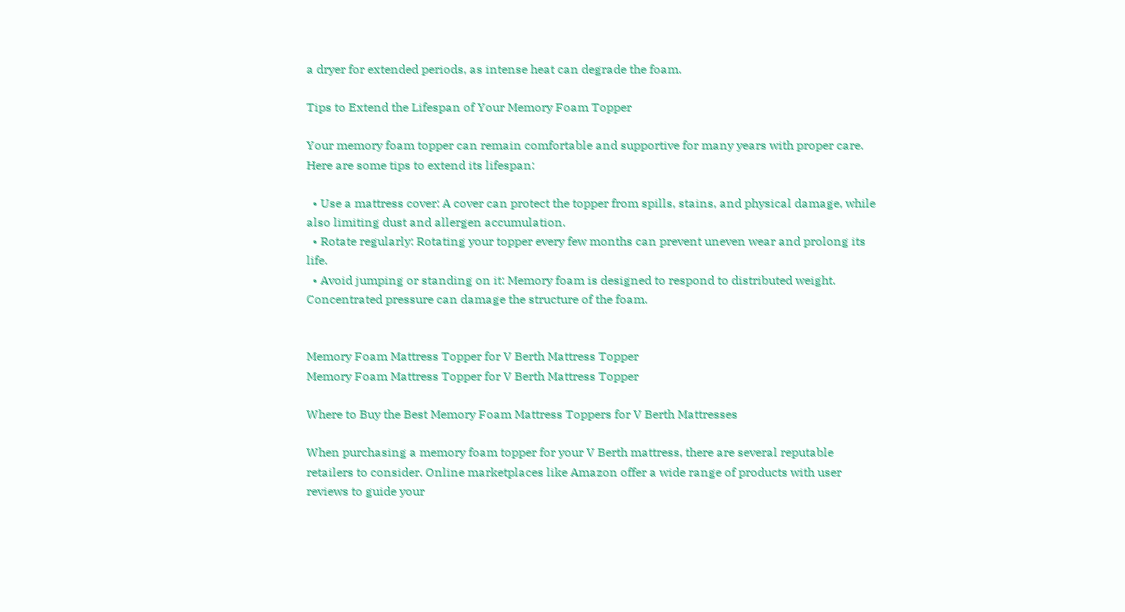a dryer for extended periods, as intense heat can degrade the foam.

Tips to Extend the Lifespan of Your Memory Foam Topper

Your memory foam topper can remain comfortable and supportive for many years with proper care. Here are some tips to extend its lifespan:

  • Use a mattress cover: A cover can protect the topper from spills, stains, and physical damage, while also limiting dust and allergen accumulation.
  • Rotate regularly: Rotating your topper every few months can prevent uneven wear and prolong its life.
  • Avoid jumping or standing on it: Memory foam is designed to respond to distributed weight. Concentrated pressure can damage the structure of the foam.


Memory Foam Mattress Topper for V Berth Mattress Topper
Memory Foam Mattress Topper for V Berth Mattress Topper

Where to Buy the Best Memory Foam Mattress Toppers for V Berth Mattresses

When purchasing a memory foam topper for your V Berth mattress, there are several reputable retailers to consider. Online marketplaces like Amazon offer a wide range of products with user reviews to guide your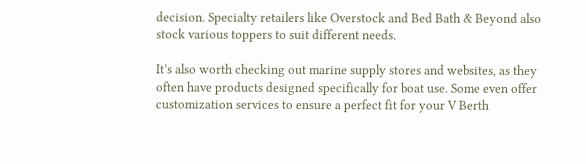decision. Specialty retailers like Overstock and Bed Bath & Beyond also stock various toppers to suit different needs.

It’s also worth checking out marine supply stores and websites, as they often have products designed specifically for boat use. Some even offer customization services to ensure a perfect fit for your V Berth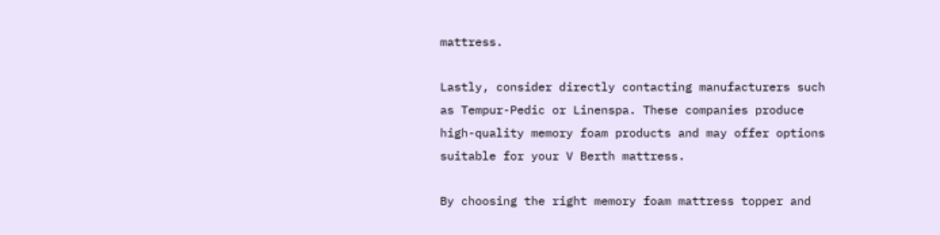mattress.

Lastly, consider directly contacting manufacturers such as Tempur-Pedic or Linenspa. These companies produce high-quality memory foam products and may offer options suitable for your V Berth mattress.

By choosing the right memory foam mattress topper and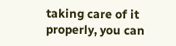taking care of it properly, you can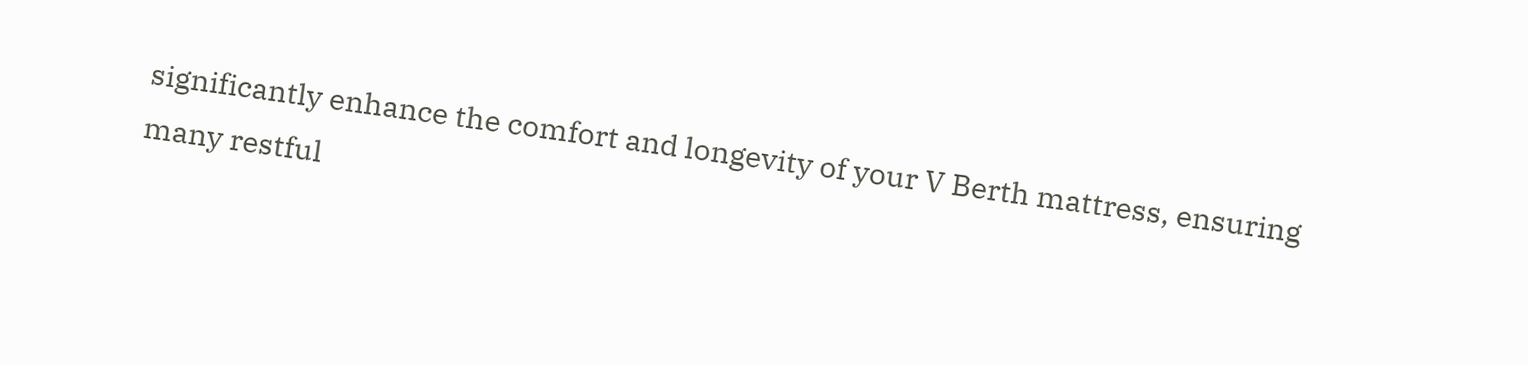significantly enhance the comfort and longevity of your V Berth mattress, ensuring many restful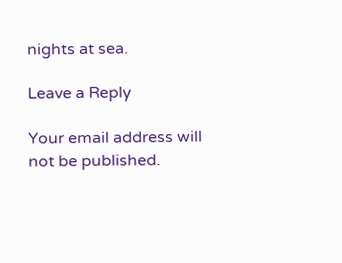nights at sea.

Leave a Reply

Your email address will not be published.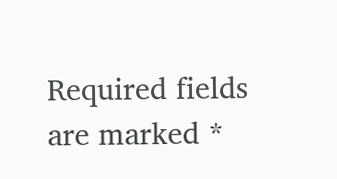Required fields are marked *